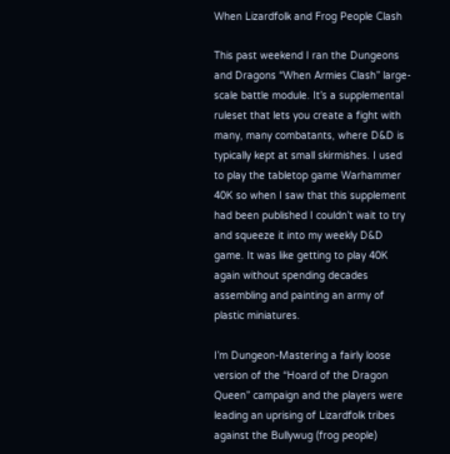When Lizardfolk and Frog People Clash

This past weekend I ran the Dungeons and Dragons “When Armies Clash” large-scale battle module. It’s a supplemental ruleset that lets you create a fight with many, many combatants, where D&D is typically kept at small skirmishes. I used to play the tabletop game Warhammer 40K so when I saw that this supplement had been published I couldn’t wait to try and squeeze it into my weekly D&D game. It was like getting to play 40K again without spending decades assembling and painting an army of plastic miniatures.

I’m Dungeon-Mastering a fairly loose version of the “Hoard of the Dragon Queen” campaign and the players were leading an uprising of Lizardfolk tribes against the Bullywug (frog people)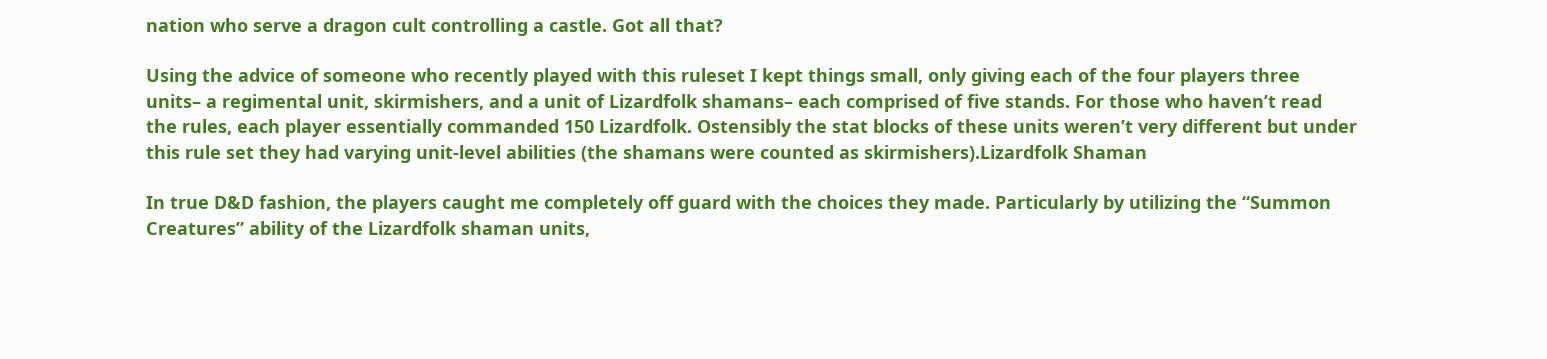nation who serve a dragon cult controlling a castle. Got all that?

Using the advice of someone who recently played with this ruleset I kept things small, only giving each of the four players three units– a regimental unit, skirmishers, and a unit of Lizardfolk shamans– each comprised of five stands. For those who haven’t read the rules, each player essentially commanded 150 Lizardfolk. Ostensibly the stat blocks of these units weren’t very different but under this rule set they had varying unit-level abilities (the shamans were counted as skirmishers).Lizardfolk Shaman

In true D&D fashion, the players caught me completely off guard with the choices they made. Particularly by utilizing the “Summon Creatures” ability of the Lizardfolk shaman units,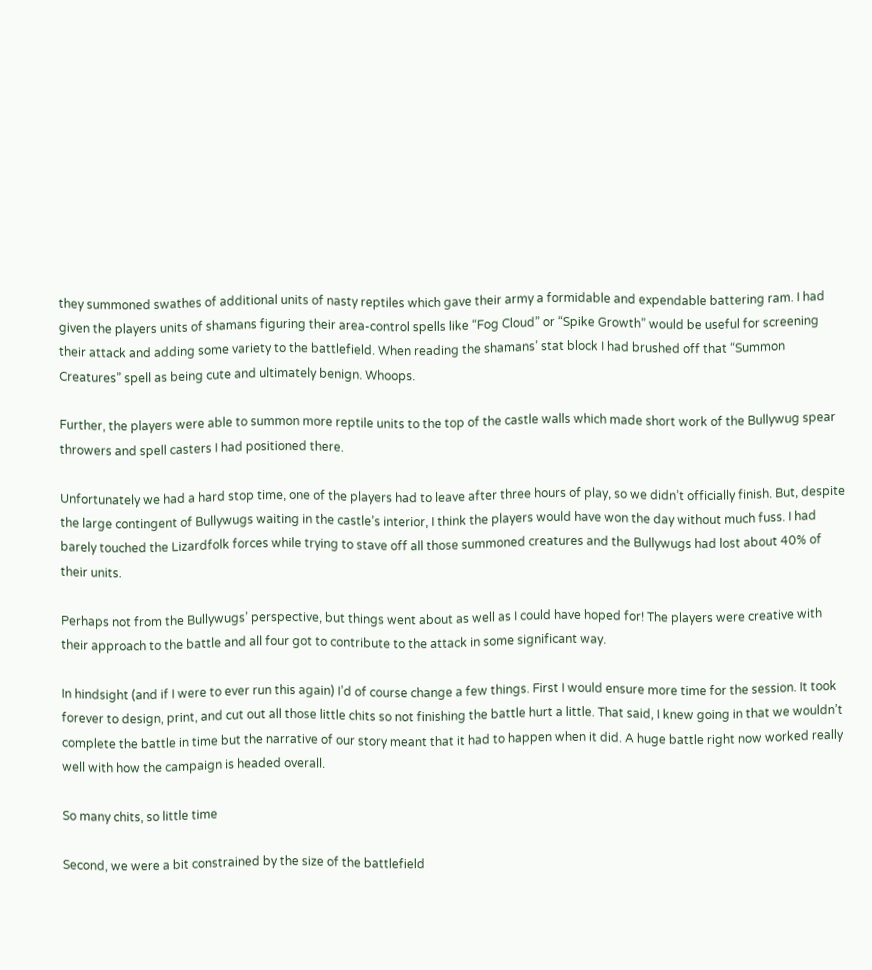they summoned swathes of additional units of nasty reptiles which gave their army a formidable and expendable battering ram. I had given the players units of shamans figuring their area-control spells like “Fog Cloud” or “Spike Growth” would be useful for screening their attack and adding some variety to the battlefield. When reading the shamans’ stat block I had brushed off that “Summon Creatures” spell as being cute and ultimately benign. Whoops.

Further, the players were able to summon more reptile units to the top of the castle walls which made short work of the Bullywug spear throwers and spell casters I had positioned there.

Unfortunately we had a hard stop time, one of the players had to leave after three hours of play, so we didn’t officially finish. But, despite the large contingent of Bullywugs waiting in the castle’s interior, I think the players would have won the day without much fuss. I had barely touched the Lizardfolk forces while trying to stave off all those summoned creatures and the Bullywugs had lost about 40% of their units.

Perhaps not from the Bullywugs’ perspective, but things went about as well as I could have hoped for! The players were creative with their approach to the battle and all four got to contribute to the attack in some significant way.

In hindsight (and if I were to ever run this again) I’d of course change a few things. First I would ensure more time for the session. It took forever to design, print, and cut out all those little chits so not finishing the battle hurt a little. That said, I knew going in that we wouldn’t complete the battle in time but the narrative of our story meant that it had to happen when it did. A huge battle right now worked really well with how the campaign is headed overall.

So many chits, so little time

Second, we were a bit constrained by the size of the battlefield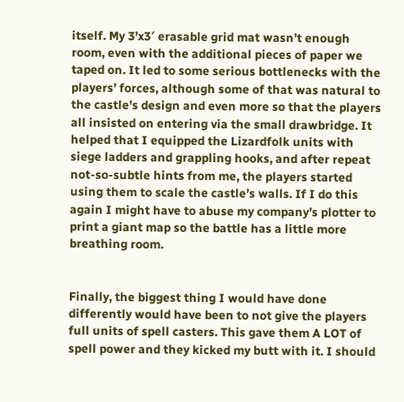itself. My 3’x3′ erasable grid mat wasn’t enough room, even with the additional pieces of paper we taped on. It led to some serious bottlenecks with the players’ forces, although some of that was natural to the castle’s design and even more so that the players all insisted on entering via the small drawbridge. It helped that I equipped the Lizardfolk units with siege ladders and grappling hooks, and after repeat not-so-subtle hints from me, the players started using them to scale the castle’s walls. If I do this again I might have to abuse my company’s plotter to print a giant map so the battle has a little more breathing room.


Finally, the biggest thing I would have done differently would have been to not give the players full units of spell casters. This gave them A LOT of spell power and they kicked my butt with it. I should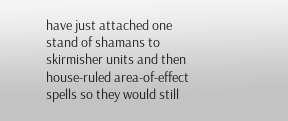have just attached one stand of shamans to skirmisher units and then house-ruled area-of-effect spells so they would still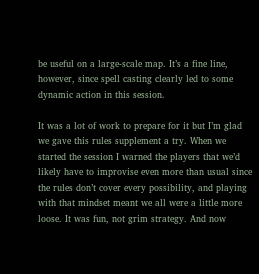be useful on a large-scale map. It’s a fine line, however, since spell casting clearly led to some dynamic action in this session.

It was a lot of work to prepare for it but I’m glad we gave this rules supplement a try. When we started the session I warned the players that we’d likely have to improvise even more than usual since the rules don’t cover every possibility, and playing with that mindset meant we all were a little more loose. It was fun, not grim strategy. And now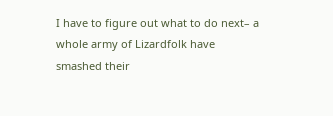I have to figure out what to do next– a whole army of Lizardfolk have smashed their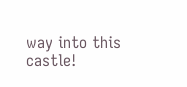way into this castle!